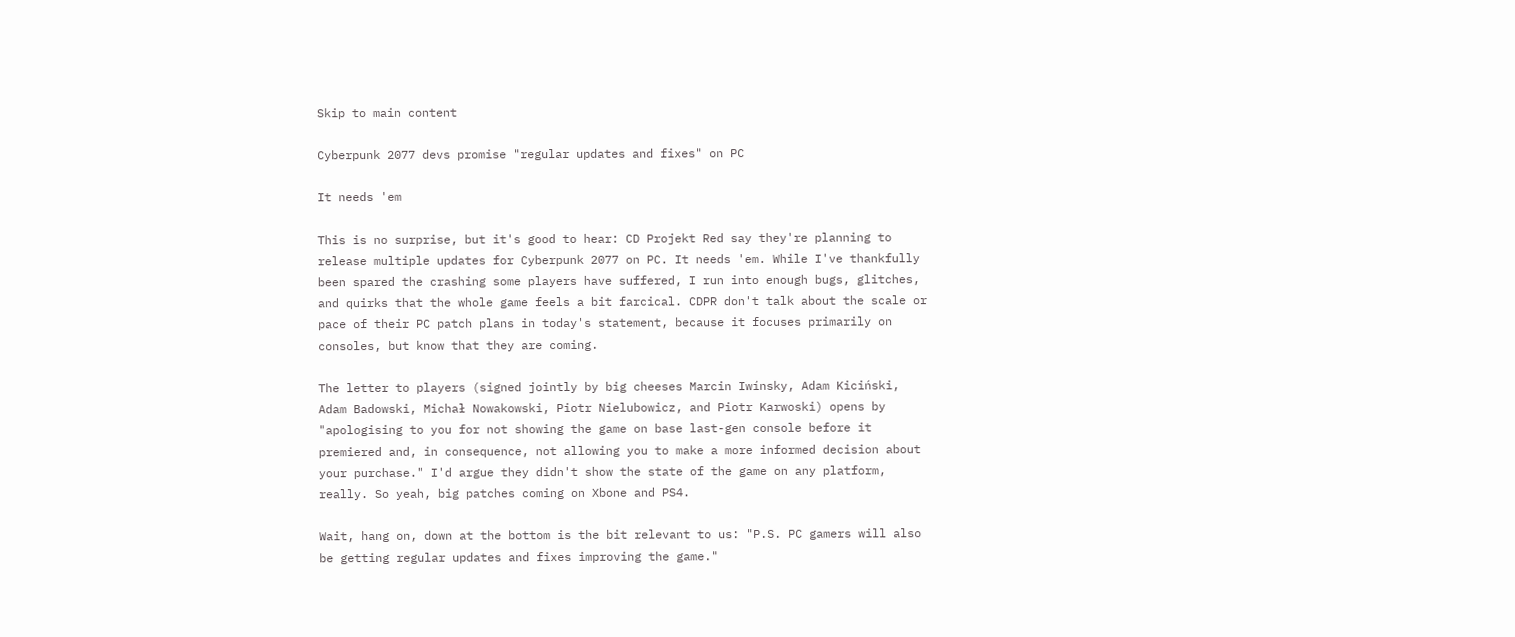Skip to main content

Cyberpunk 2077 devs promise "regular updates and fixes" on PC

It needs 'em

This is no surprise, but it's good to hear: CD Projekt Red say they're planning to release multiple updates for Cyberpunk 2077 on PC. It needs 'em. While I've thankfully been spared the crashing some players have suffered, I run into enough bugs, glitches, and quirks that the whole game feels a bit farcical. CDPR don't talk about the scale or pace of their PC patch plans in today's statement, because it focuses primarily on consoles, but know that they are coming.

The letter to players (signed jointly by big cheeses Marcin Iwínsky, Adam Kiciński, Adam Badowski, Michał Nowakowski, Piotr Nielubowicz, and Piotr Karwoski) opens by "apologising to you for not showing the game on base last-gen console before it premiered and, in consequence, not allowing you to make a more informed decision about your purchase." I'd argue they didn't show the state of the game on any platform, really. So yeah, big patches coming on Xbone and PS4.

Wait, hang on, down at the bottom is the bit relevant to us: "P.S. PC gamers will also be getting regular updates and fixes improving the game."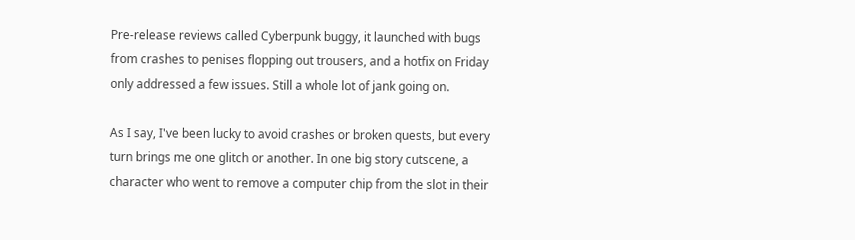Pre-release reviews called Cyberpunk buggy, it launched with bugs from crashes to penises flopping out trousers, and a hotfix on Friday only addressed a few issues. Still a whole lot of jank going on.

As I say, I've been lucky to avoid crashes or broken quests, but every turn brings me one glitch or another. In one big story cutscene, a character who went to remove a computer chip from the slot in their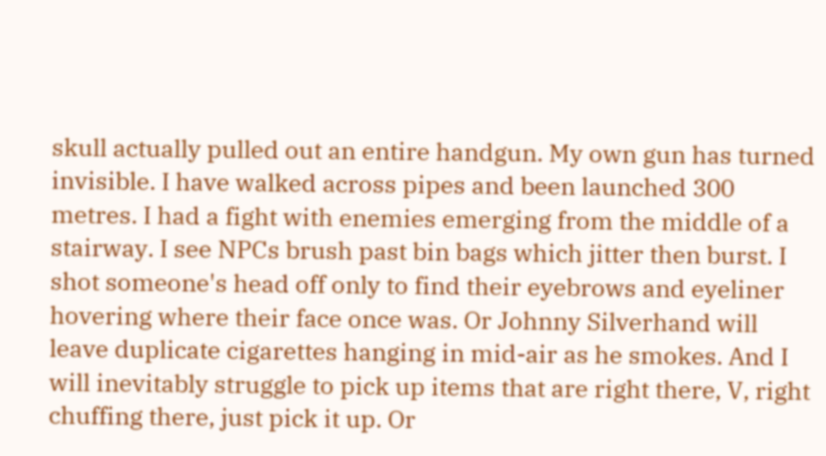skull actually pulled out an entire handgun. My own gun has turned invisible. I have walked across pipes and been launched 300 metres. I had a fight with enemies emerging from the middle of a stairway. I see NPCs brush past bin bags which jitter then burst. I shot someone's head off only to find their eyebrows and eyeliner hovering where their face once was. Or Johnny Silverhand will leave duplicate cigarettes hanging in mid-air as he smokes. And I will inevitably struggle to pick up items that are right there, V, right chuffing there, just pick it up. Or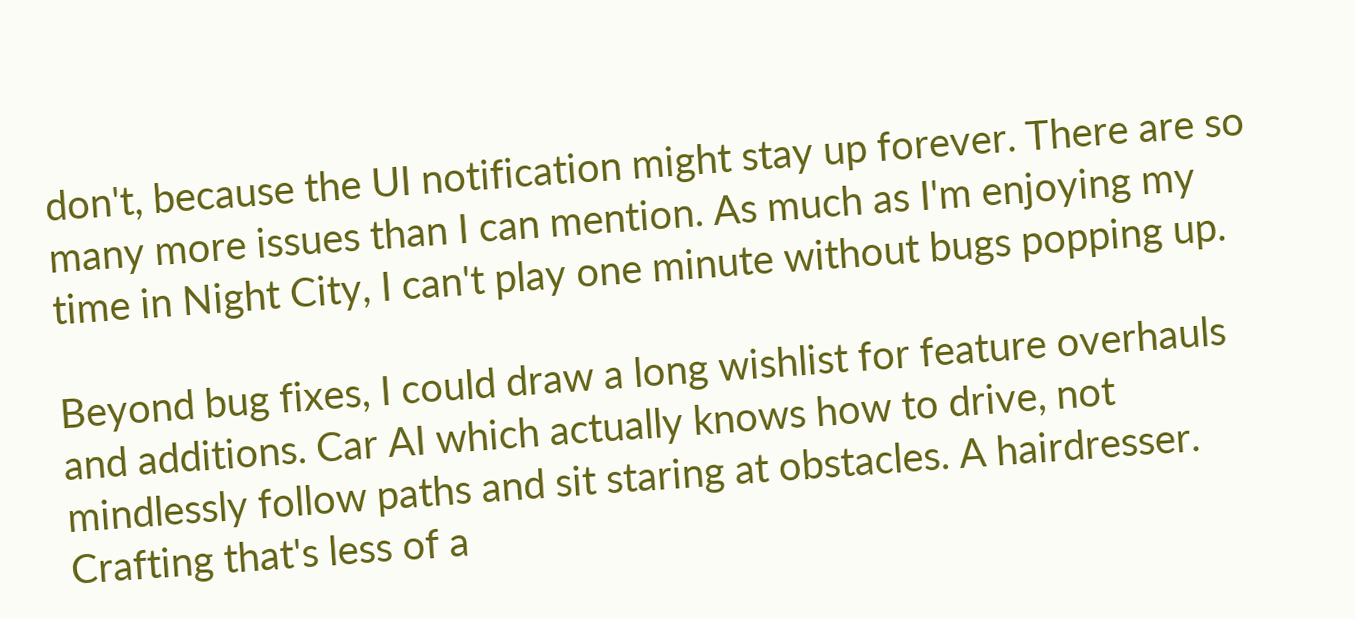don't, because the UI notification might stay up forever. There are so many more issues than I can mention. As much as I'm enjoying my time in Night City, I can't play one minute without bugs popping up.

Beyond bug fixes, I could draw a long wishlist for feature overhauls and additions. Car AI which actually knows how to drive, not mindlessly follow paths and sit staring at obstacles. A hairdresser. Crafting that's less of a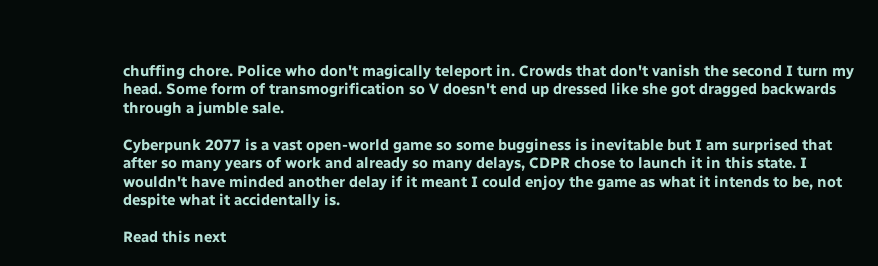chuffing chore. Police who don't magically teleport in. Crowds that don't vanish the second I turn my head. Some form of transmogrification so V doesn't end up dressed like she got dragged backwards through a jumble sale.

Cyberpunk 2077 is a vast open-world game so some bugginess is inevitable but I am surprised that after so many years of work and already so many delays, CDPR chose to launch it in this state. I wouldn't have minded another delay if it meant I could enjoy the game as what it intends to be, not despite what it accidentally is.

Read this next